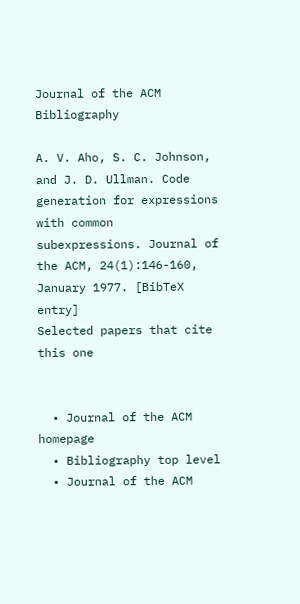Journal of the ACM Bibliography

A. V. Aho, S. C. Johnson, and J. D. Ullman. Code generation for expressions with common subexpressions. Journal of the ACM, 24(1):146-160, January 1977. [BibTeX entry]
Selected papers that cite this one


  • Journal of the ACM homepage
  • Bibliography top level
  • Journal of the ACM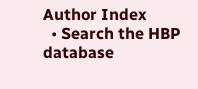Author Index
  • Search the HBP database